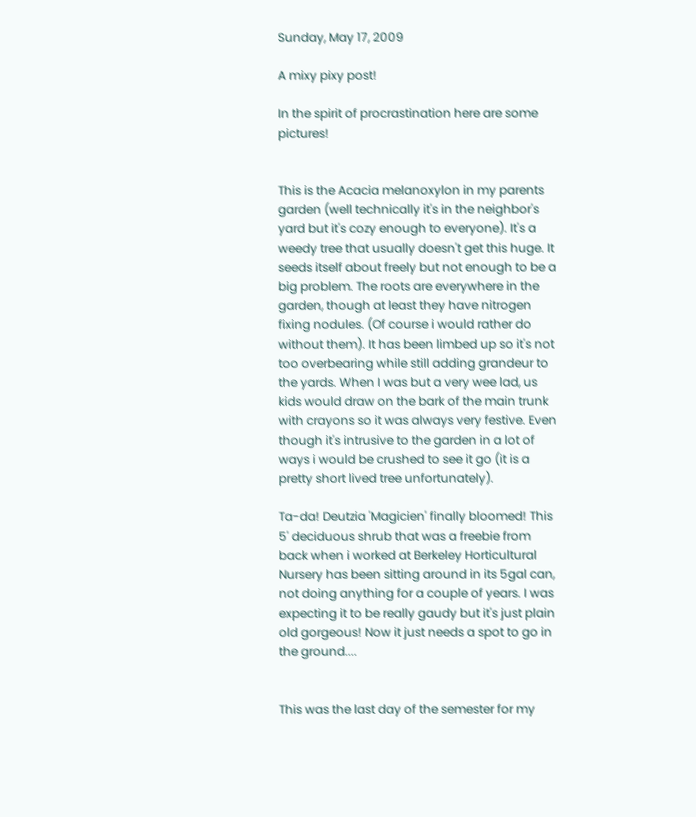Sunday, May 17, 2009

A mixy pixy post!

In the spirit of procrastination here are some pictures!


This is the Acacia melanoxylon in my parents garden (well technically it's in the neighbor's yard but it's cozy enough to everyone). It's a weedy tree that usually doesn't get this huge. It seeds itself about freely but not enough to be a big problem. The roots are everywhere in the garden, though at least they have nitrogen fixing nodules. (Of course i would rather do without them). It has been limbed up so it's not too overbearing while still adding grandeur to the yards. When I was but a very wee lad, us kids would draw on the bark of the main trunk with crayons so it was always very festive. Even though it's intrusive to the garden in a lot of ways i would be crushed to see it go (it is a pretty short lived tree unfortunately).

Ta-da! Deutzia 'Magicien' finally bloomed! This 5' deciduous shrub that was a freebie from back when i worked at Berkeley Horticultural Nursery has been sitting around in its 5gal can, not doing anything for a couple of years. I was expecting it to be really gaudy but it's just plain old gorgeous! Now it just needs a spot to go in the ground....


This was the last day of the semester for my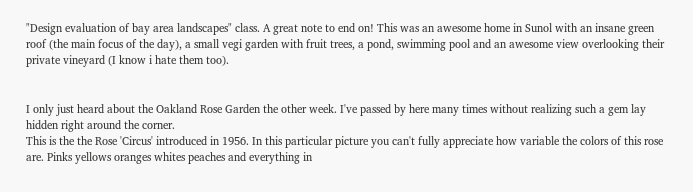"Design evaluation of bay area landscapes" class. A great note to end on! This was an awesome home in Sunol with an insane green roof (the main focus of the day), a small vegi garden with fruit trees, a pond, swimming pool and an awesome view overlooking their private vineyard (I know i hate them too).


I only just heard about the Oakland Rose Garden the other week. I've passed by here many times without realizing such a gem lay hidden right around the corner.
This is the the Rose 'Circus' introduced in 1956. In this particular picture you can't fully appreciate how variable the colors of this rose are. Pinks yellows oranges whites peaches and everything in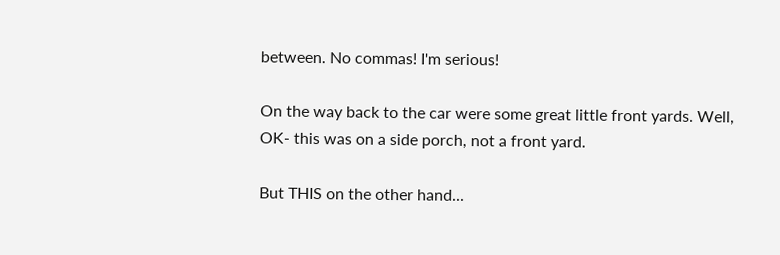between. No commas! I'm serious!

On the way back to the car were some great little front yards. Well, OK- this was on a side porch, not a front yard.

But THIS on the other hand...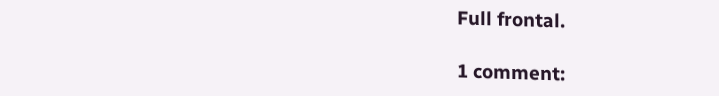Full frontal.

1 comment: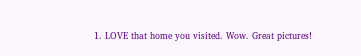1. LOVE that home you visited. Wow. Great pictures!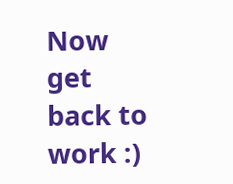Now get back to work :)